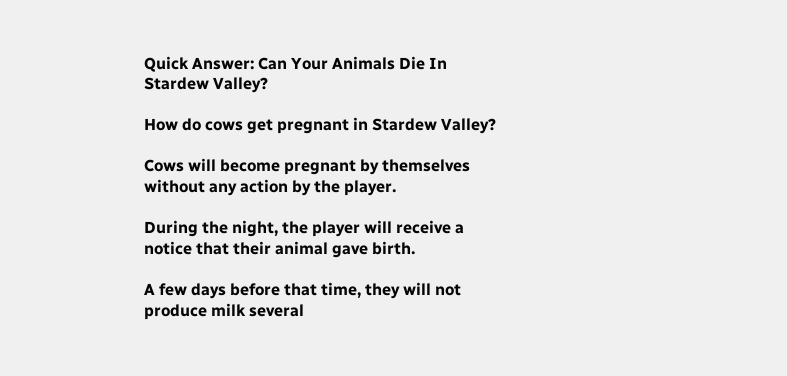Quick Answer: Can Your Animals Die In Stardew Valley?

How do cows get pregnant in Stardew Valley?

Cows will become pregnant by themselves without any action by the player.

During the night, the player will receive a notice that their animal gave birth.

A few days before that time, they will not produce milk several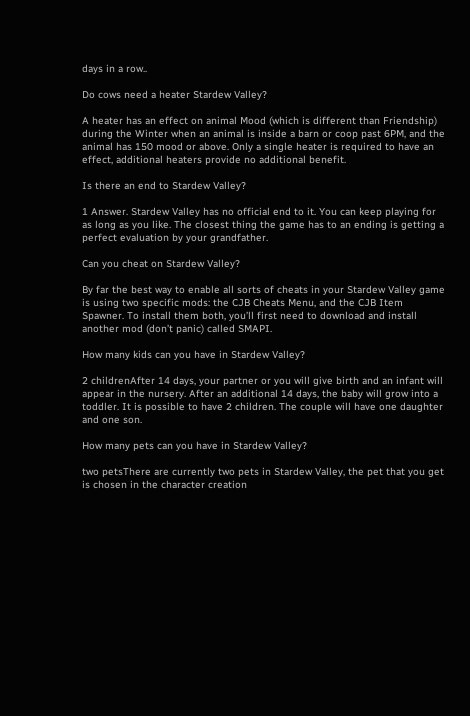days in a row..

Do cows need a heater Stardew Valley?

A heater has an effect on animal Mood (which is different than Friendship) during the Winter when an animal is inside a barn or coop past 6PM, and the animal has 150 mood or above. Only a single heater is required to have an effect, additional heaters provide no additional benefit.

Is there an end to Stardew Valley?

1 Answer. Stardew Valley has no official end to it. You can keep playing for as long as you like. The closest thing the game has to an ending is getting a perfect evaluation by your grandfather.

Can you cheat on Stardew Valley?

By far the best way to enable all sorts of cheats in your Stardew Valley game is using two specific mods: the CJB Cheats Menu, and the CJB Item Spawner. To install them both, you’ll first need to download and install another mod (don’t panic) called SMAPI.

How many kids can you have in Stardew Valley?

2 childrenAfter 14 days, your partner or you will give birth and an infant will appear in the nursery. After an additional 14 days, the baby will grow into a toddler. It is possible to have 2 children. The couple will have one daughter and one son.

How many pets can you have in Stardew Valley?

two petsThere are currently two pets in Stardew Valley, the pet that you get is chosen in the character creation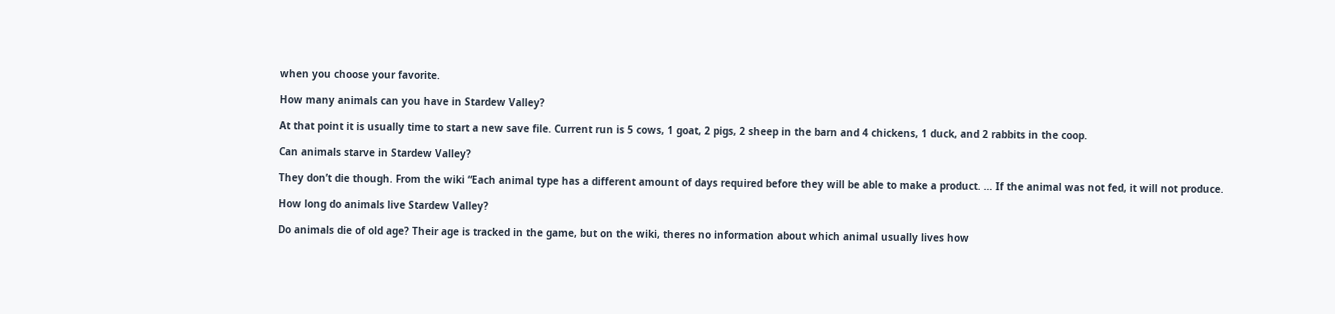when you choose your favorite.

How many animals can you have in Stardew Valley?

At that point it is usually time to start a new save file. Current run is 5 cows, 1 goat, 2 pigs, 2 sheep in the barn and 4 chickens, 1 duck, and 2 rabbits in the coop.

Can animals starve in Stardew Valley?

They don’t die though. From the wiki “Each animal type has a different amount of days required before they will be able to make a product. … If the animal was not fed, it will not produce.

How long do animals live Stardew Valley?

Do animals die of old age? Their age is tracked in the game, but on the wiki, theres no information about which animal usually lives how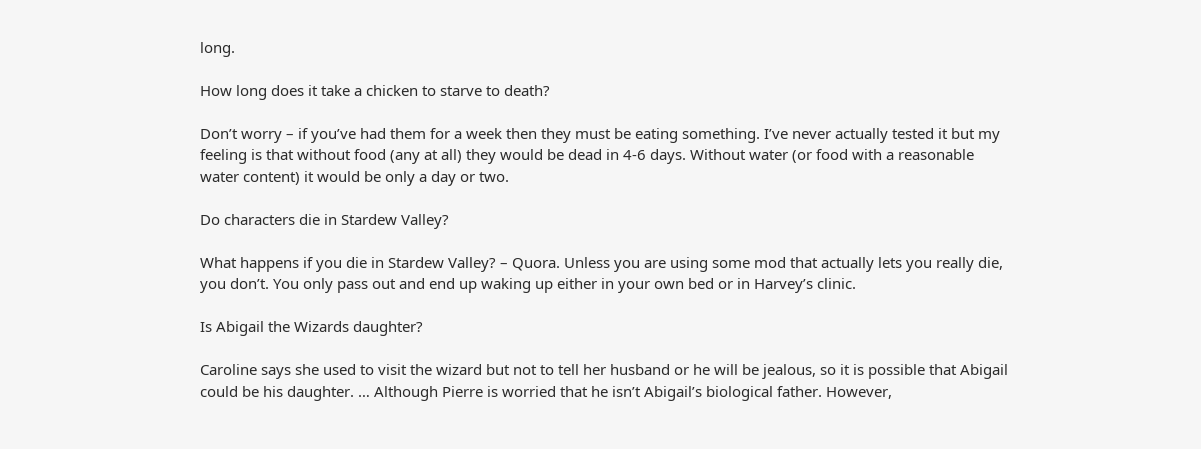long.

How long does it take a chicken to starve to death?

Don’t worry – if you’ve had them for a week then they must be eating something. I’ve never actually tested it but my feeling is that without food (any at all) they would be dead in 4-6 days. Without water (or food with a reasonable water content) it would be only a day or two.

Do characters die in Stardew Valley?

What happens if you die in Stardew Valley? – Quora. Unless you are using some mod that actually lets you really die, you don’t. You only pass out and end up waking up either in your own bed or in Harvey’s clinic.

Is Abigail the Wizards daughter?

Caroline says she used to visit the wizard but not to tell her husband or he will be jealous, so it is possible that Abigail could be his daughter. … Although Pierre is worried that he isn’t Abigail’s biological father. However,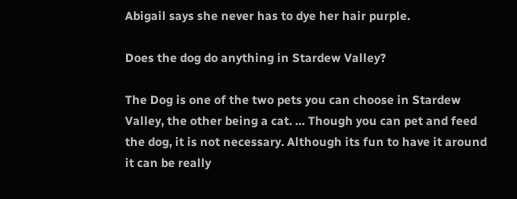Abigail says she never has to dye her hair purple.

Does the dog do anything in Stardew Valley?

The Dog is one of the two pets you can choose in Stardew Valley, the other being a cat. … Though you can pet and feed the dog, it is not necessary. Although its fun to have it around it can be really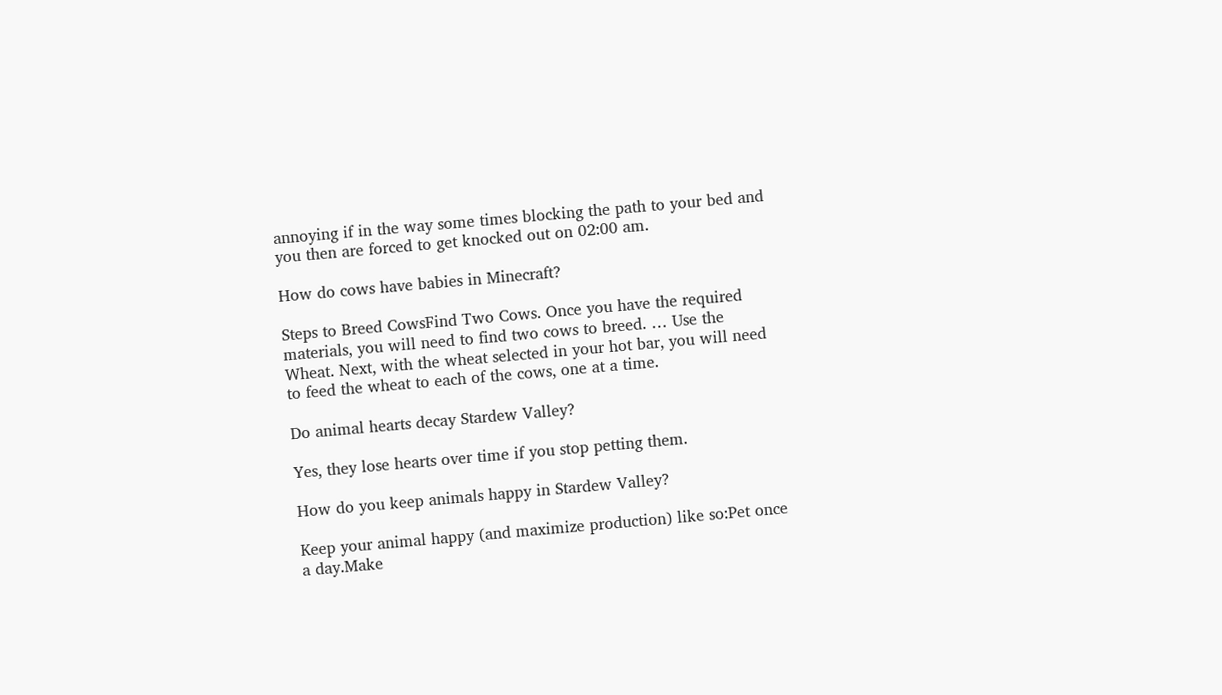annoying if in the way some times blocking the path to your bed and you then are forced to get knocked out on 02:00 am.

How do cows have babies in Minecraft?

Steps to Breed CowsFind Two Cows. Once you have the required materials, you will need to find two cows to breed. … Use the Wheat. Next, with the wheat selected in your hot bar, you will need to feed the wheat to each of the cows, one at a time.

Do animal hearts decay Stardew Valley?

Yes, they lose hearts over time if you stop petting them.

How do you keep animals happy in Stardew Valley?

Keep your animal happy (and maximize production) like so:Pet once a day.Make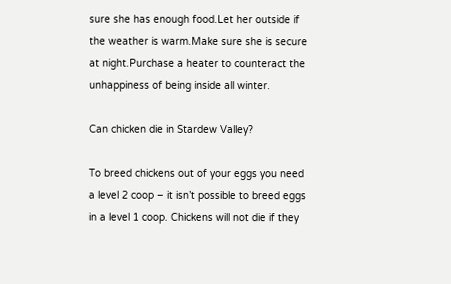sure she has enough food.Let her outside if the weather is warm.Make sure she is secure at night.Purchase a heater to counteract the unhappiness of being inside all winter.

Can chicken die in Stardew Valley?

To breed chickens out of your eggs you need a level 2 coop – it isn’t possible to breed eggs in a level 1 coop. Chickens will not die if they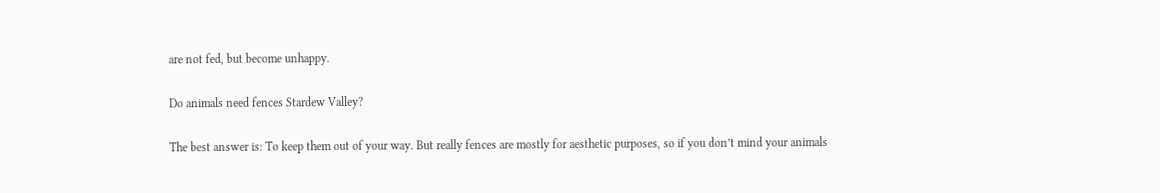are not fed, but become unhappy.

Do animals need fences Stardew Valley?

The best answer is: To keep them out of your way. But really fences are mostly for aesthetic purposes, so if you don’t mind your animals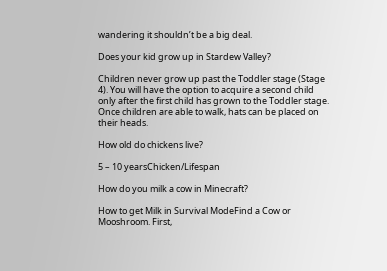wandering it shouldn’t be a big deal.

Does your kid grow up in Stardew Valley?

Children never grow up past the Toddler stage (Stage 4). You will have the option to acquire a second child only after the first child has grown to the Toddler stage. Once children are able to walk, hats can be placed on their heads.

How old do chickens live?

5 – 10 yearsChicken/Lifespan

How do you milk a cow in Minecraft?

How to get Milk in Survival ModeFind a Cow or Mooshroom. First,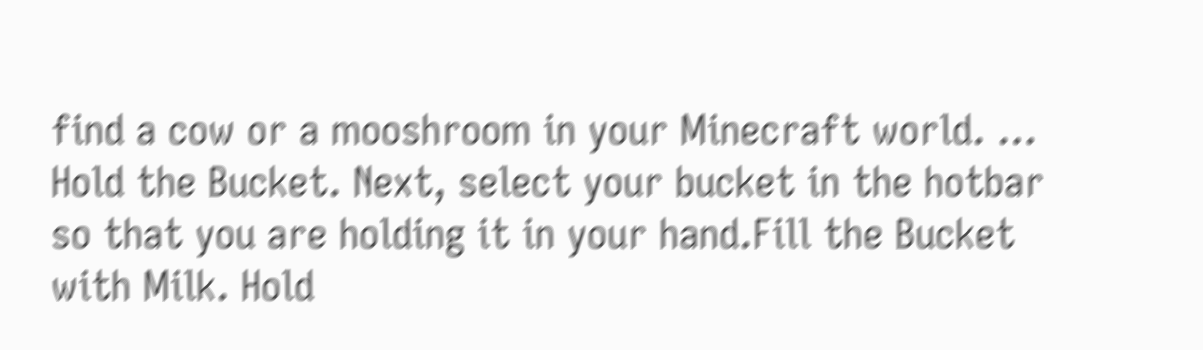find a cow or a mooshroom in your Minecraft world. … Hold the Bucket. Next, select your bucket in the hotbar so that you are holding it in your hand.Fill the Bucket with Milk. Hold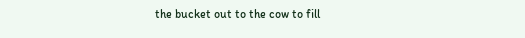the bucket out to the cow to fill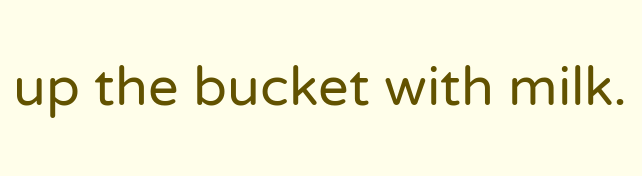up the bucket with milk.